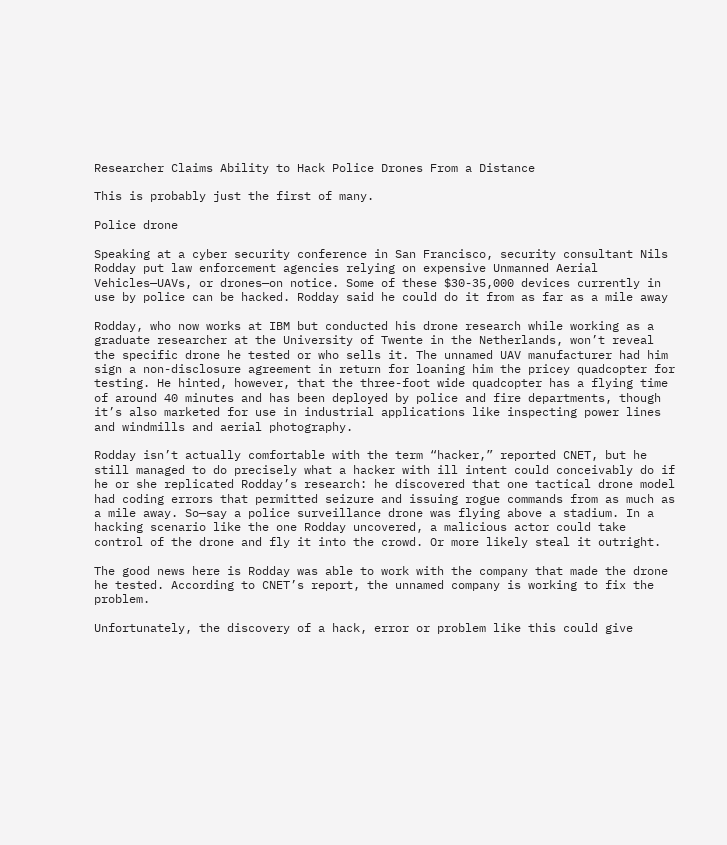Researcher Claims Ability to Hack Police Drones From a Distance

This is probably just the first of many.

Police drone

Speaking at a cyber security conference in San Francisco, security consultant Nils Rodday put law enforcement agencies relying on expensive Unmanned Aerial Vehicles—UAVs, or drones—on notice. Some of these $30-35,000 devices currently in use by police can be hacked. Rodday said he could do it from as far as a mile away

Rodday, who now works at IBM but conducted his drone research while working as a graduate researcher at the University of Twente in the Netherlands, won’t reveal the specific drone he tested or who sells it. The unnamed UAV manufacturer had him sign a non-disclosure agreement in return for loaning him the pricey quadcopter for testing. He hinted, however, that the three-foot wide quadcopter has a flying time of around 40 minutes and has been deployed by police and fire departments, though it’s also marketed for use in industrial applications like inspecting power lines and windmills and aerial photography.

Rodday isn’t actually comfortable with the term “hacker,” reported CNET, but he still managed to do precisely what a hacker with ill intent could conceivably do if he or she replicated Rodday’s research: he discovered that one tactical drone model had coding errors that permitted seizure and issuing rogue commands from as much as a mile away. So—say a police surveillance drone was flying above a stadium. In a hacking scenario like the one Rodday uncovered, a malicious actor could take control of the drone and fly it into the crowd. Or more likely steal it outright.

The good news here is Rodday was able to work with the company that made the drone he tested. According to CNET’s report, the unnamed company is working to fix the problem.

Unfortunately, the discovery of a hack, error or problem like this could give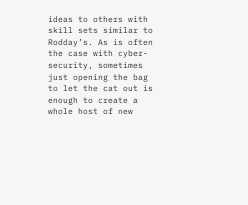ideas to others with skill sets similar to Rodday’s. As is often the case with cyber-security, sometimes just opening the bag to let the cat out is enough to create a whole host of new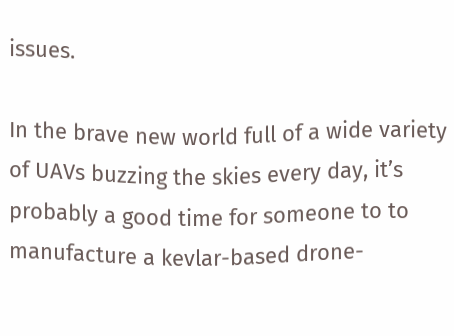issues.

In the brave new world full of a wide variety of UAVs buzzing the skies every day, it’s probably a good time for someone to to manufacture a kevlar-based drone-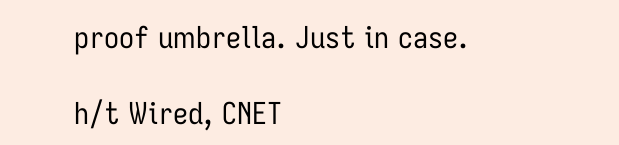proof umbrella. Just in case.

h/t Wired, CNET